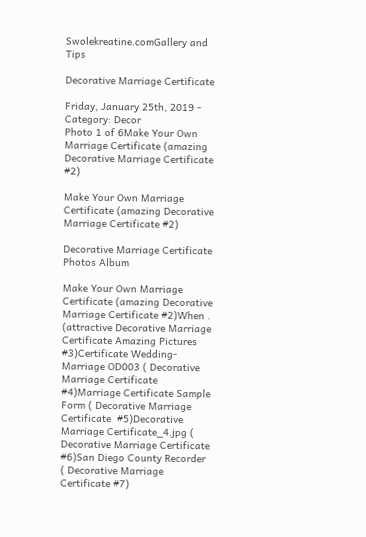Swolekreatine.comGallery and Tips

Decorative Marriage Certificate

Friday, January 25th, 2019 - Category: Decor
Photo 1 of 6Make Your Own Marriage Certificate (amazing Decorative Marriage Certificate #2)

Make Your Own Marriage Certificate (amazing Decorative Marriage Certificate #2)

Decorative Marriage Certificate Photos Album

Make Your Own Marriage Certificate (amazing Decorative Marriage Certificate #2)When . (attractive Decorative Marriage Certificate Amazing Pictures #3)Certificate Wedding-Marriage OD003 ( Decorative Marriage Certificate  #4)Marriage Certificate Sample Form ( Decorative Marriage Certificate  #5)Decorative Marriage Certificate_4.jpg ( Decorative Marriage Certificate #6)San Diego County Recorder ( Decorative Marriage Certificate #7)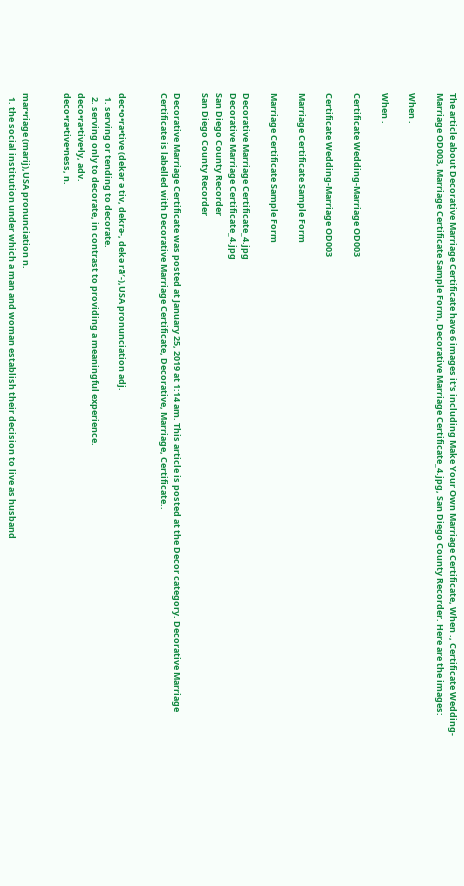The article about Decorative Marriage Certificate have 6 images it's including Make Your Own Marriage Certificate, When ., Certificate Wedding-Marriage OD003, Marriage Certificate Sample Form, Decorative Marriage Certificate_4.jpg, San Diego County Recorder. Here are the images:

When .

When .

Certificate Wedding-Marriage OD003

Certificate Wedding-Marriage OD003

Marriage Certificate Sample Form

Marriage Certificate Sample Form

Decorative Marriage Certificate_4.jpg
Decorative Marriage Certificate_4.jpg
San Diego County Recorder
San Diego County Recorder

Decorative Marriage Certificate was posted at January 25, 2019 at 1:14 am. This article is posted at the Decor category. Decorative Marriage Certificate is labelled with Decorative Marriage Certificate, Decorative, Marriage, Certificate..


dec•o•ra•tive (dekər ə tiv, dekrə-, dekə rā′-),USA pronunciation adj.
  1. serving or tending to decorate.
  2. serving only to decorate, in contrast to providing a meaningful experience.
deco•ra•tive•ly, adv.
deco•ra•tive•ness, n.


mar•riage (marij),USA pronunciation n.
  1. the social institution under which a man and woman establish their decision to live as husband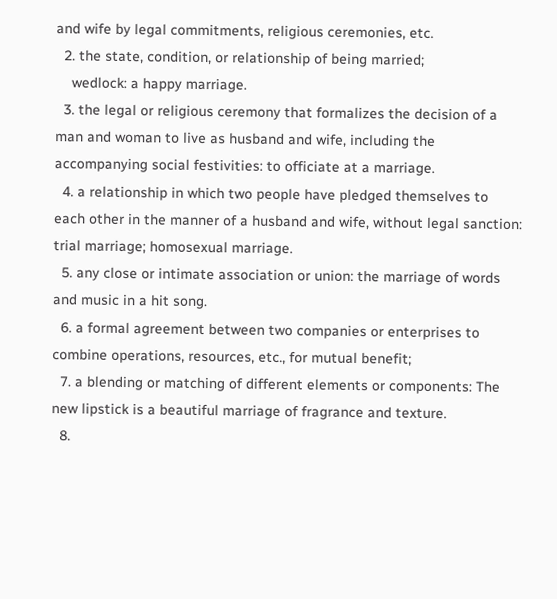and wife by legal commitments, religious ceremonies, etc.
  2. the state, condition, or relationship of being married;
    wedlock: a happy marriage.
  3. the legal or religious ceremony that formalizes the decision of a man and woman to live as husband and wife, including the accompanying social festivities: to officiate at a marriage.
  4. a relationship in which two people have pledged themselves to each other in the manner of a husband and wife, without legal sanction: trial marriage; homosexual marriage.
  5. any close or intimate association or union: the marriage of words and music in a hit song.
  6. a formal agreement between two companies or enterprises to combine operations, resources, etc., for mutual benefit;
  7. a blending or matching of different elements or components: The new lipstick is a beautiful marriage of fragrance and texture.
  8.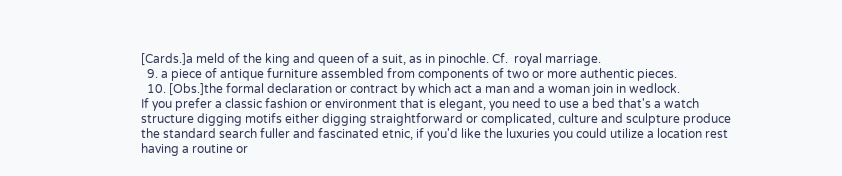[Cards.]a meld of the king and queen of a suit, as in pinochle. Cf.  royal marriage.
  9. a piece of antique furniture assembled from components of two or more authentic pieces.
  10. [Obs.]the formal declaration or contract by which act a man and a woman join in wedlock.
If you prefer a classic fashion or environment that is elegant, you need to use a bed that's a watch structure digging motifs either digging straightforward or complicated, culture and sculpture produce the standard search fuller and fascinated etnic, if you'd like the luxuries you could utilize a location rest having a routine or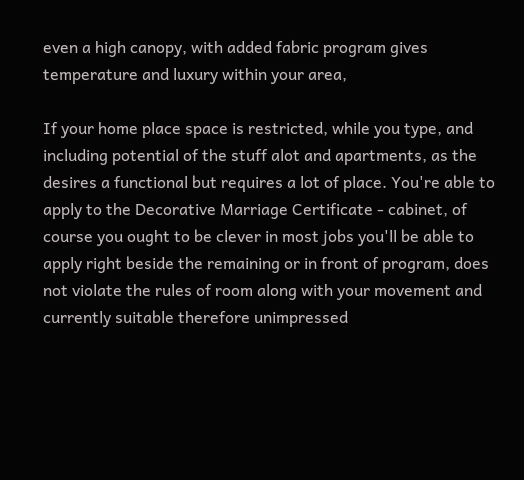even a high canopy, with added fabric program gives temperature and luxury within your area,

If your home place space is restricted, while you type, and including potential of the stuff alot and apartments, as the desires a functional but requires a lot of place. You're able to apply to the Decorative Marriage Certificate - cabinet, of course you ought to be clever in most jobs you'll be able to apply right beside the remaining or in front of program, does not violate the rules of room along with your movement and currently suitable therefore unimpressed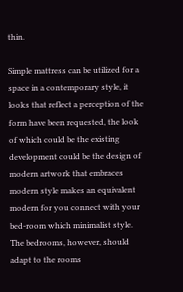thin.

Simple mattress can be utilized for a space in a contemporary style, it looks that reflect a perception of the form have been requested, the look of which could be the existing development could be the design of modern artwork that embraces modern style makes an equivalent modern for you connect with your bed-room which minimalist style. The bedrooms, however, should adapt to the rooms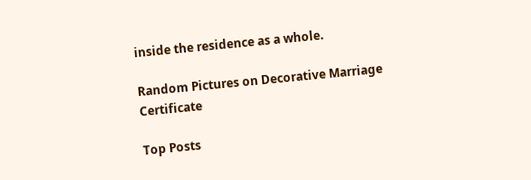inside the residence as a whole.

Random Pictures on Decorative Marriage Certificate

Top Posts